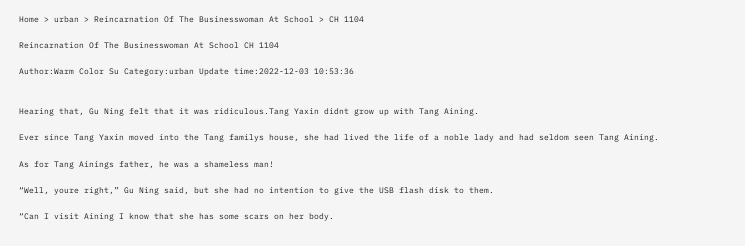Home > urban > Reincarnation Of The Businesswoman At School > CH 1104

Reincarnation Of The Businesswoman At School CH 1104

Author:Warm Color Su Category:urban Update time:2022-12-03 10:53:36


Hearing that, Gu Ning felt that it was ridiculous.Tang Yaxin didnt grow up with Tang Aining.

Ever since Tang Yaxin moved into the Tang familys house, she had lived the life of a noble lady and had seldom seen Tang Aining.

As for Tang Ainings father, he was a shameless man!

“Well, youre right,” Gu Ning said, but she had no intention to give the USB flash disk to them.

“Can I visit Aining I know that she has some scars on her body.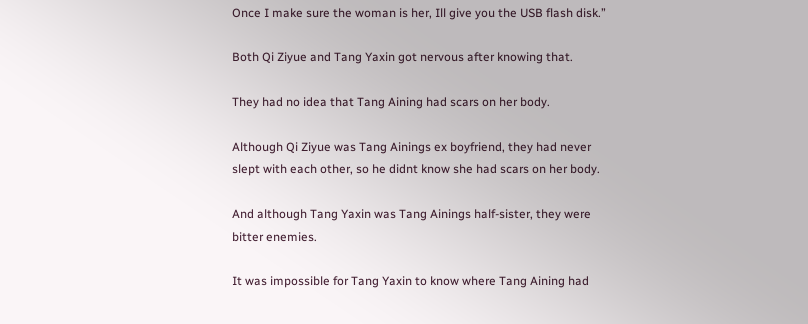Once I make sure the woman is her, Ill give you the USB flash disk.”

Both Qi Ziyue and Tang Yaxin got nervous after knowing that.

They had no idea that Tang Aining had scars on her body.

Although Qi Ziyue was Tang Ainings ex boyfriend, they had never slept with each other, so he didnt know she had scars on her body.

And although Tang Yaxin was Tang Ainings half-sister, they were bitter enemies.

It was impossible for Tang Yaxin to know where Tang Aining had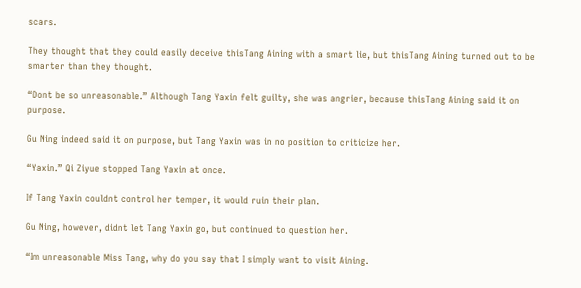scars.

They thought that they could easily deceive thisTang Aining with a smart lie, but thisTang Aining turned out to be smarter than they thought.

“Dont be so unreasonable.” Although Tang Yaxin felt guilty, she was angrier, because thisTang Aining said it on purpose.

Gu Ning indeed said it on purpose, but Tang Yaxin was in no position to criticize her.

“Yaxin.” Qi Ziyue stopped Tang Yaxin at once.

If Tang Yaxin couldnt control her temper, it would ruin their plan.

Gu Ning, however, didnt let Tang Yaxin go, but continued to question her.

“Im unreasonable Miss Tang, why do you say that I simply want to visit Aining.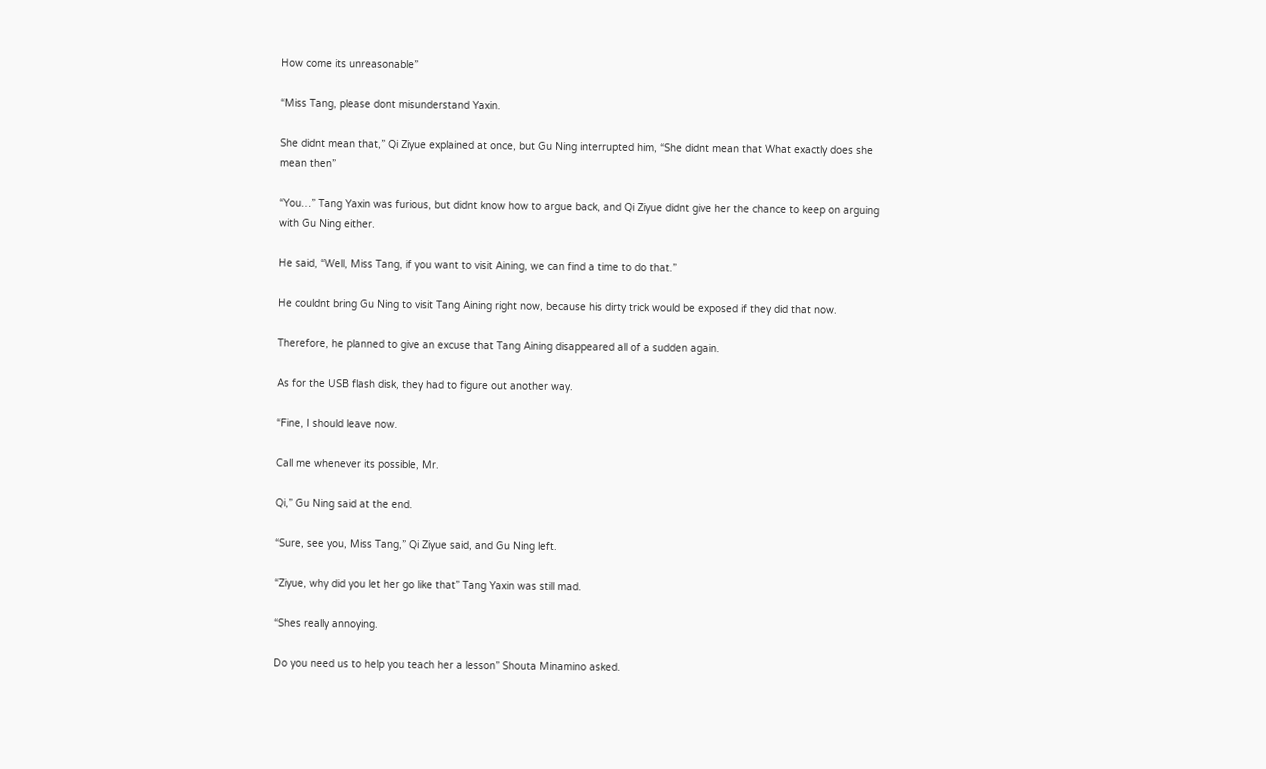How come its unreasonable”

“Miss Tang, please dont misunderstand Yaxin.

She didnt mean that,” Qi Ziyue explained at once, but Gu Ning interrupted him, “She didnt mean that What exactly does she mean then”

“You…” Tang Yaxin was furious, but didnt know how to argue back, and Qi Ziyue didnt give her the chance to keep on arguing with Gu Ning either.

He said, “Well, Miss Tang, if you want to visit Aining, we can find a time to do that.”

He couldnt bring Gu Ning to visit Tang Aining right now, because his dirty trick would be exposed if they did that now.

Therefore, he planned to give an excuse that Tang Aining disappeared all of a sudden again.

As for the USB flash disk, they had to figure out another way.

“Fine, I should leave now.

Call me whenever its possible, Mr.

Qi,” Gu Ning said at the end.

“Sure, see you, Miss Tang,” Qi Ziyue said, and Gu Ning left.

“Ziyue, why did you let her go like that” Tang Yaxin was still mad.

“Shes really annoying.

Do you need us to help you teach her a lesson” Shouta Minamino asked.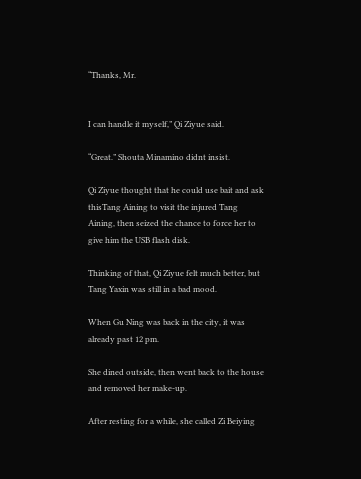“Thanks, Mr.


I can handle it myself,” Qi Ziyue said.

“Great.” Shouta Minamino didnt insist.

Qi Ziyue thought that he could use bait and ask thisTang Aining to visit the injured Tang Aining, then seized the chance to force her to give him the USB flash disk.

Thinking of that, Qi Ziyue felt much better, but Tang Yaxin was still in a bad mood.

When Gu Ning was back in the city, it was already past 12 pm.

She dined outside, then went back to the house and removed her make-up.

After resting for a while, she called Zi Beiying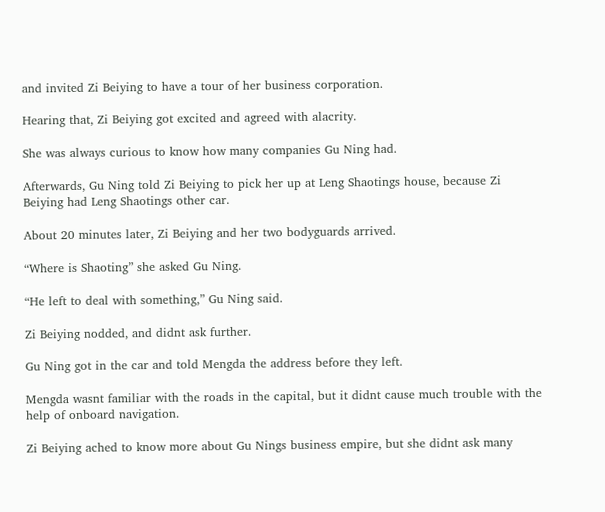and invited Zi Beiying to have a tour of her business corporation.

Hearing that, Zi Beiying got excited and agreed with alacrity.

She was always curious to know how many companies Gu Ning had.

Afterwards, Gu Ning told Zi Beiying to pick her up at Leng Shaotings house, because Zi Beiying had Leng Shaotings other car.

About 20 minutes later, Zi Beiying and her two bodyguards arrived.

“Where is Shaoting” she asked Gu Ning.

“He left to deal with something,” Gu Ning said.

Zi Beiying nodded, and didnt ask further.

Gu Ning got in the car and told Mengda the address before they left.

Mengda wasnt familiar with the roads in the capital, but it didnt cause much trouble with the help of onboard navigation.

Zi Beiying ached to know more about Gu Nings business empire, but she didnt ask many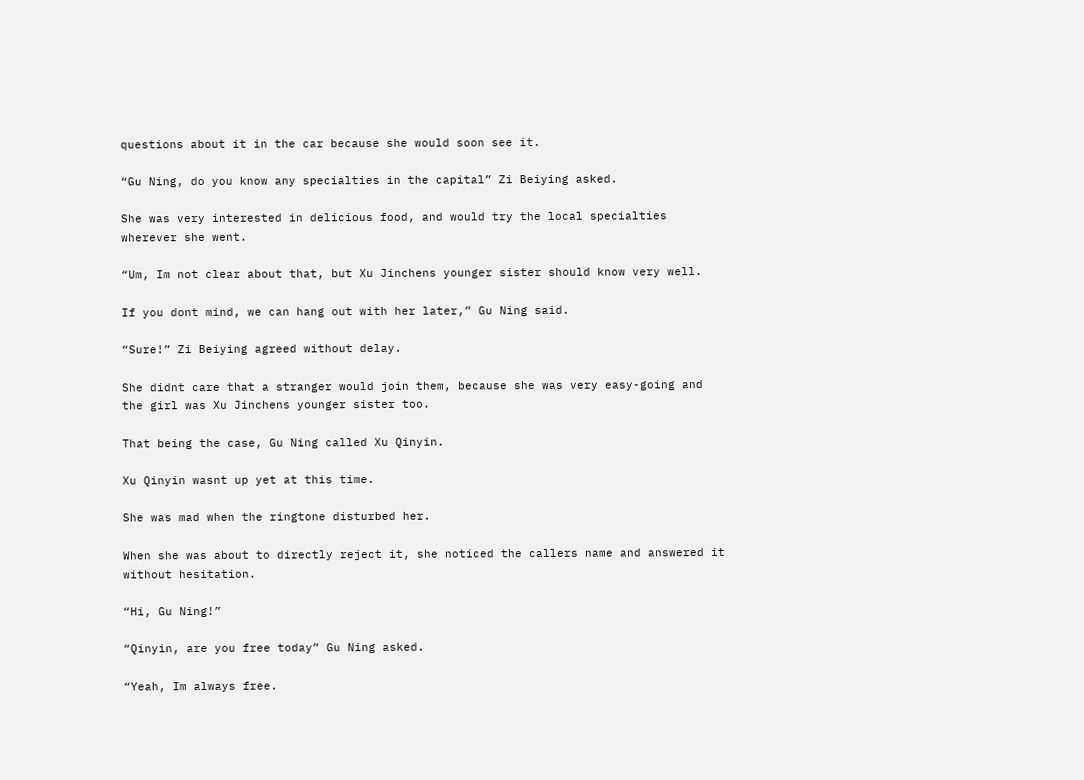questions about it in the car because she would soon see it.

“Gu Ning, do you know any specialties in the capital” Zi Beiying asked.

She was very interested in delicious food, and would try the local specialties wherever she went.

“Um, Im not clear about that, but Xu Jinchens younger sister should know very well.

If you dont mind, we can hang out with her later,” Gu Ning said.

“Sure!” Zi Beiying agreed without delay.

She didnt care that a stranger would join them, because she was very easy-going and the girl was Xu Jinchens younger sister too.

That being the case, Gu Ning called Xu Qinyin.

Xu Qinyin wasnt up yet at this time.

She was mad when the ringtone disturbed her.

When she was about to directly reject it, she noticed the callers name and answered it without hesitation.

“Hi, Gu Ning!”

“Qinyin, are you free today” Gu Ning asked.

“Yeah, Im always free.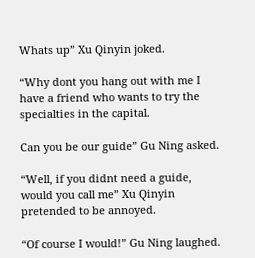Whats up” Xu Qinyin joked.

“Why dont you hang out with me I have a friend who wants to try the specialties in the capital.

Can you be our guide” Gu Ning asked.

“Well, if you didnt need a guide, would you call me” Xu Qinyin pretended to be annoyed.

“Of course I would!” Gu Ning laughed.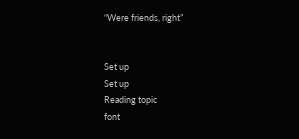“Were friends, right”


Set up
Set up
Reading topic
font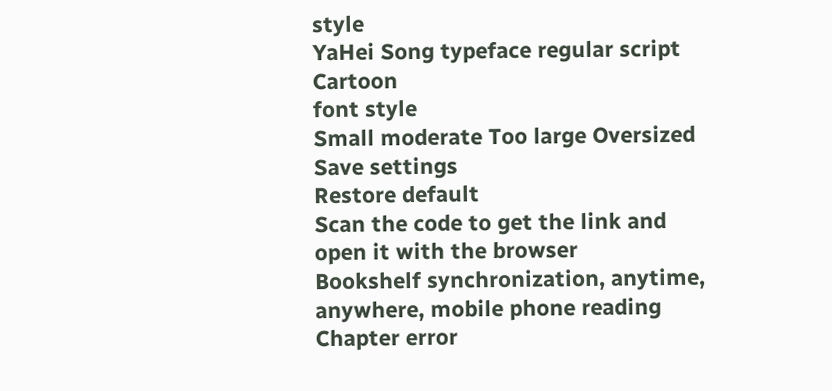style
YaHei Song typeface regular script Cartoon
font style
Small moderate Too large Oversized
Save settings
Restore default
Scan the code to get the link and open it with the browser
Bookshelf synchronization, anytime, anywhere, mobile phone reading
Chapter error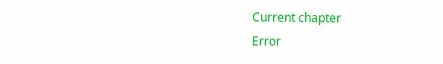Current chapter
Error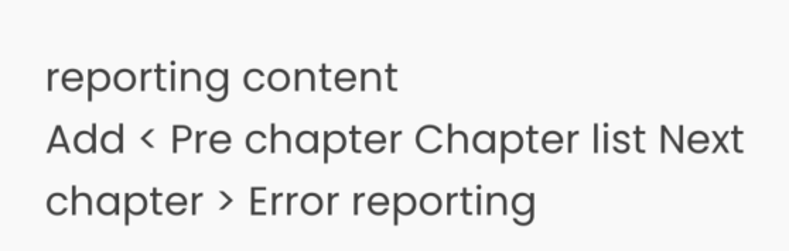reporting content
Add < Pre chapter Chapter list Next chapter > Error reporting